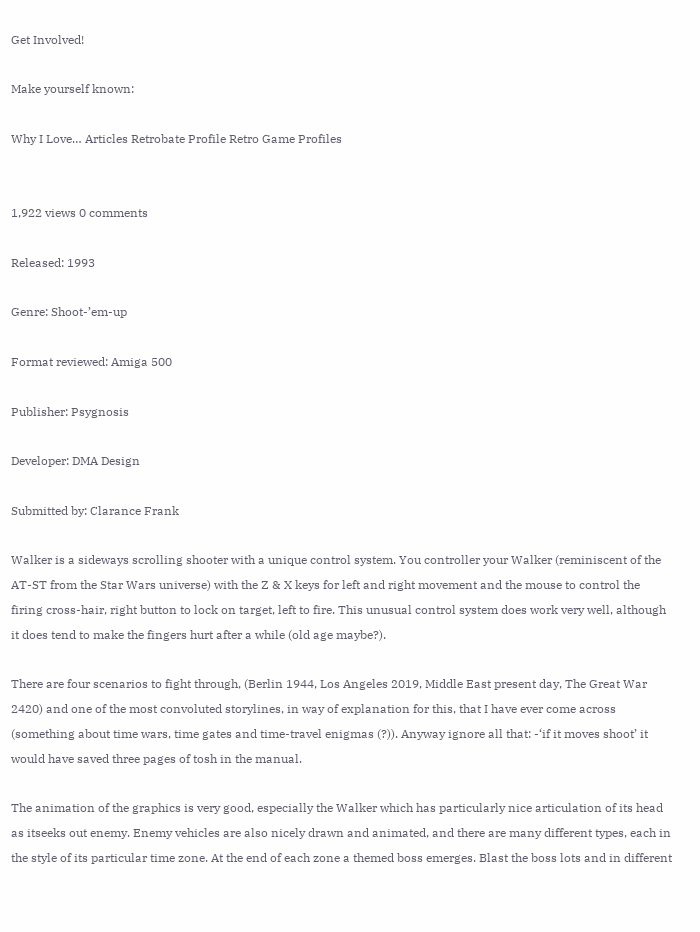Get Involved!

Make yourself known:

Why I Love… Articles Retrobate Profile Retro Game Profiles


1,922 views 0 comments

Released: 1993

Genre: Shoot-’em-up

Format reviewed: Amiga 500

Publisher: Psygnosis

Developer: DMA Design

Submitted by: Clarance Frank

Walker is a sideways scrolling shooter with a unique control system. You controller your Walker (reminiscent of the AT-ST from the Star Wars universe) with the Z & X keys for left and right movement and the mouse to control the firing cross-hair, right button to lock on target, left to fire. This unusual control system does work very well, although it does tend to make the fingers hurt after a while (old age maybe?).

There are four scenarios to fight through, (Berlin 1944, Los Angeles 2019, Middle East present day, The Great War 2420) and one of the most convoluted storylines, in way of explanation for this, that I have ever come across (something about time wars, time gates and time-travel enigmas (?)). Anyway ignore all that: -‘if it moves shoot’ it would have saved three pages of tosh in the manual.

The animation of the graphics is very good, especially the Walker which has particularly nice articulation of its head as itseeks out enemy. Enemy vehicles are also nicely drawn and animated, and there are many different types, each in the style of its particular time zone. At the end of each zone a themed boss emerges. Blast the boss lots and in different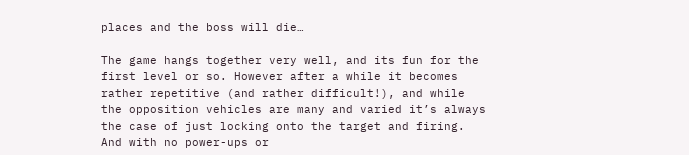places and the boss will die…

The game hangs together very well, and its fun for the first level or so. However after a while it becomes rather repetitive (and rather difficult!), and while the opposition vehicles are many and varied it’s always the case of just locking onto the target and firing. And with no power-ups or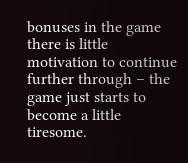bonuses in the game there is little motivation to continue further through – the game just starts to become a little tiresome.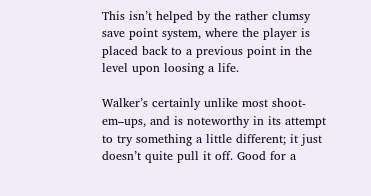This isn’t helped by the rather clumsy save point system, where the player is placed back to a previous point in the level upon loosing a life.

Walker’s certainly unlike most shoot-em–ups, and is noteworthy in its attempt to try something a little different; it just doesn’t quite pull it off. Good for a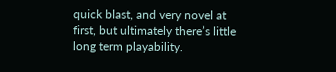quick blast, and very novel at first, but ultimately there’s little long term playability.